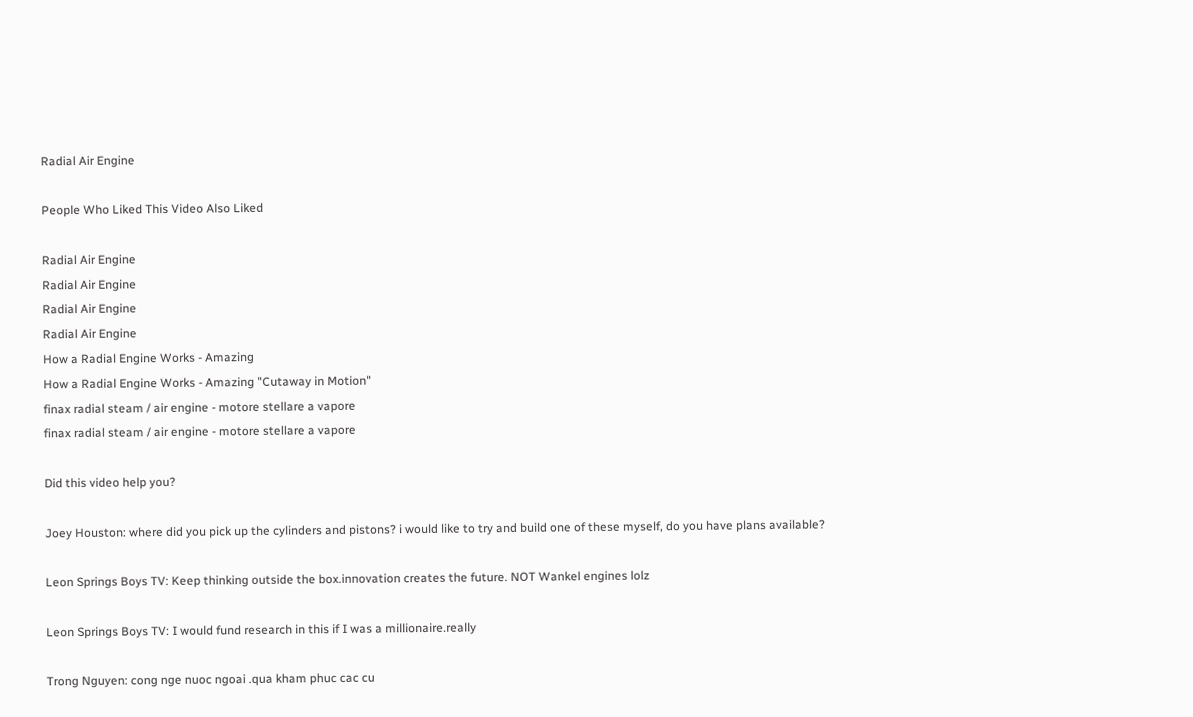Radial Air Engine

People Who Liked This Video Also Liked

Radial Air Engine
Radial Air Engine
Radial Air Engine
Radial Air Engine
How a Radial Engine Works - Amazing
How a Radial Engine Works - Amazing "Cutaway in Motion"
finax radial steam / air engine - motore stellare a vapore
finax radial steam / air engine - motore stellare a vapore

Did this video help you?

Joey Houston: where did you pick up the cylinders and pistons? i would like to try and build one of these myself, do you have plans available?

Leon Springs Boys TV: Keep thinking outside the box.innovation creates the future. NOT Wankel engines lolz

Leon Springs Boys TV: I would fund research in this if I was a millionaire.really

Trong Nguyen: cong nge nuoc ngoai .qua kham phuc cac cu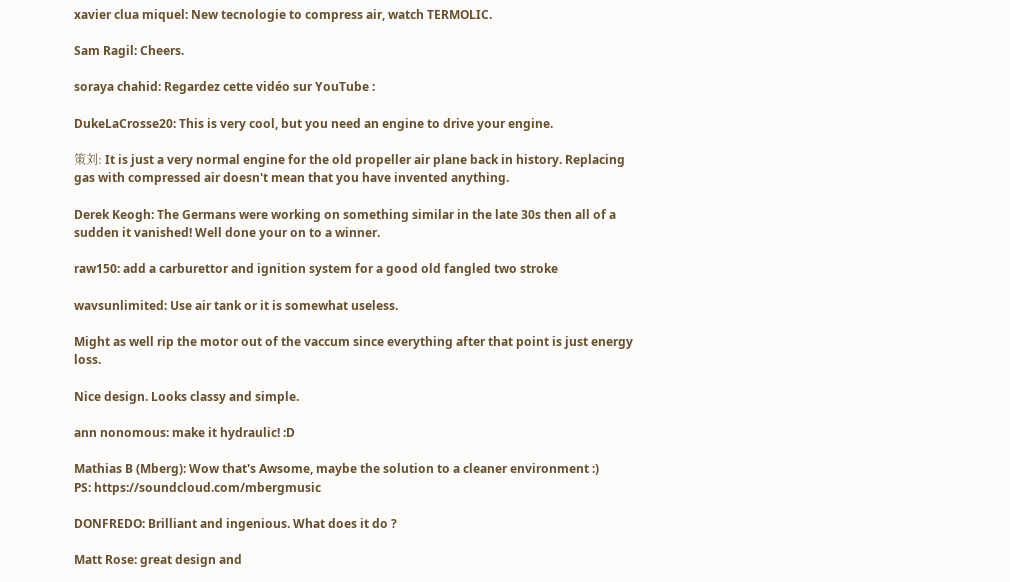xavier clua miquel: New tecnologie to compress air, watch TERMOLIC.

Sam Ragil: Cheers.

soraya chahid: Regardez cette vidéo sur YouTube :

DukeLaCrosse20: This is very cool, but you need an engine to drive your engine.

策刘: It is just a very normal engine for the old propeller air plane back in history. Replacing gas with compressed air doesn't mean that you have invented anything.

Derek Keogh: The Germans were working on something similar in the late 30s then all of a sudden it vanished! Well done your on to a winner.

raw150: add a carburettor and ignition system for a good old fangled two stroke

wavsunlimited: Use air tank or it is somewhat useless.

Might as well rip the motor out of the vaccum since everything after that point is just energy loss.

Nice design. Looks classy and simple.

ann nonomous: make it hydraulic! :D

Mathias B (Mberg): Wow that's Awsome, maybe the solution to a cleaner environment :)
PS: https://soundcloud.com/mbergmusic

DONFREDO: Brilliant and ingenious. What does it do ?

Matt Rose: great design and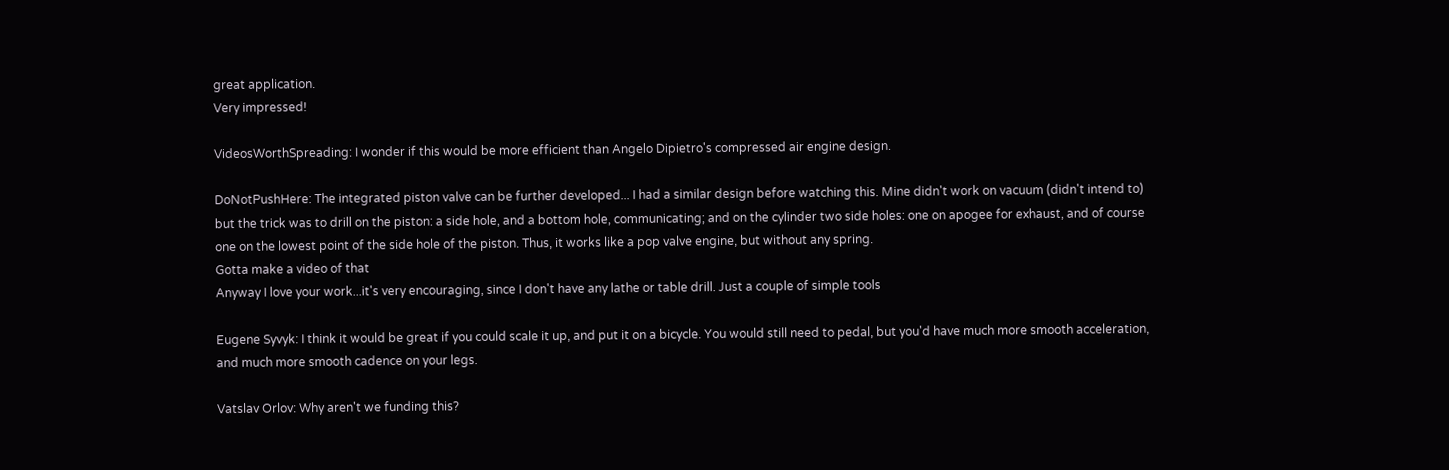great application.
Very impressed!

VideosWorthSpreading: I wonder if this would be more efficient than Angelo Dipietro's compressed air engine design.

DoNotPushHere: The integrated piston valve can be further developed... I had a similar design before watching this. Mine didn't work on vacuum (didn't intend to) but the trick was to drill on the piston: a side hole, and a bottom hole, communicating; and on the cylinder two side holes: one on apogee for exhaust, and of course one on the lowest point of the side hole of the piston. Thus, it works like a pop valve engine, but without any spring.
Gotta make a video of that
Anyway I love your work...it's very encouraging, since I don't have any lathe or table drill. Just a couple of simple tools

Eugene Syvyk: I think it would be great if you could scale it up, and put it on a bicycle. You would still need to pedal, but you'd have much more smooth acceleration, and much more smooth cadence on your legs.

Vatslav Orlov: Why aren't we funding this?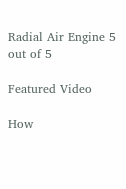Radial Air Engine 5 out of 5

Featured Video

How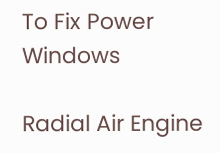To Fix Power Windows

Radial Air Engine